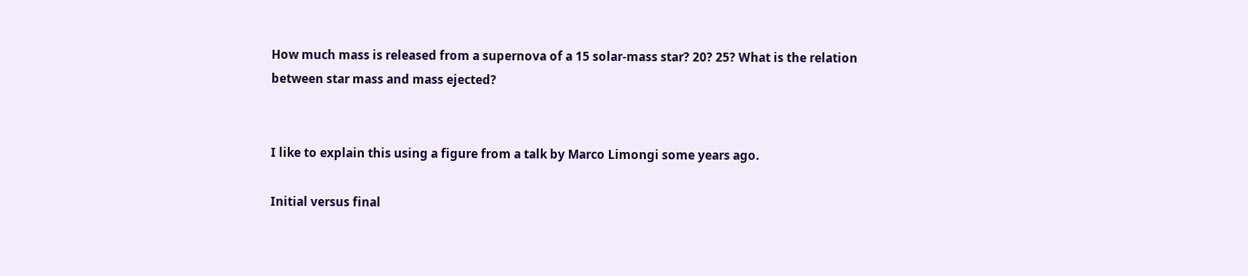How much mass is released from a supernova of a 15 solar-mass star? 20? 25? What is the relation between star mass and mass ejected?


I like to explain this using a figure from a talk by Marco Limongi some years ago.

Initial versus final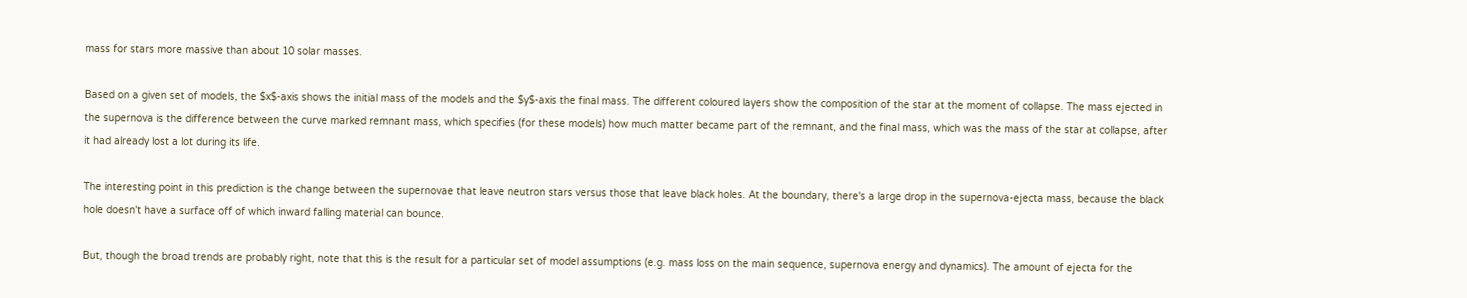mass for stars more massive than about 10 solar masses.

Based on a given set of models, the $x$-axis shows the initial mass of the models and the $y$-axis the final mass. The different coloured layers show the composition of the star at the moment of collapse. The mass ejected in the supernova is the difference between the curve marked remnant mass, which specifies (for these models) how much matter became part of the remnant, and the final mass, which was the mass of the star at collapse, after it had already lost a lot during its life.

The interesting point in this prediction is the change between the supernovae that leave neutron stars versus those that leave black holes. At the boundary, there's a large drop in the supernova-ejecta mass, because the black hole doesn't have a surface off of which inward falling material can bounce.

But, though the broad trends are probably right, note that this is the result for a particular set of model assumptions (e.g. mass loss on the main sequence, supernova energy and dynamics). The amount of ejecta for the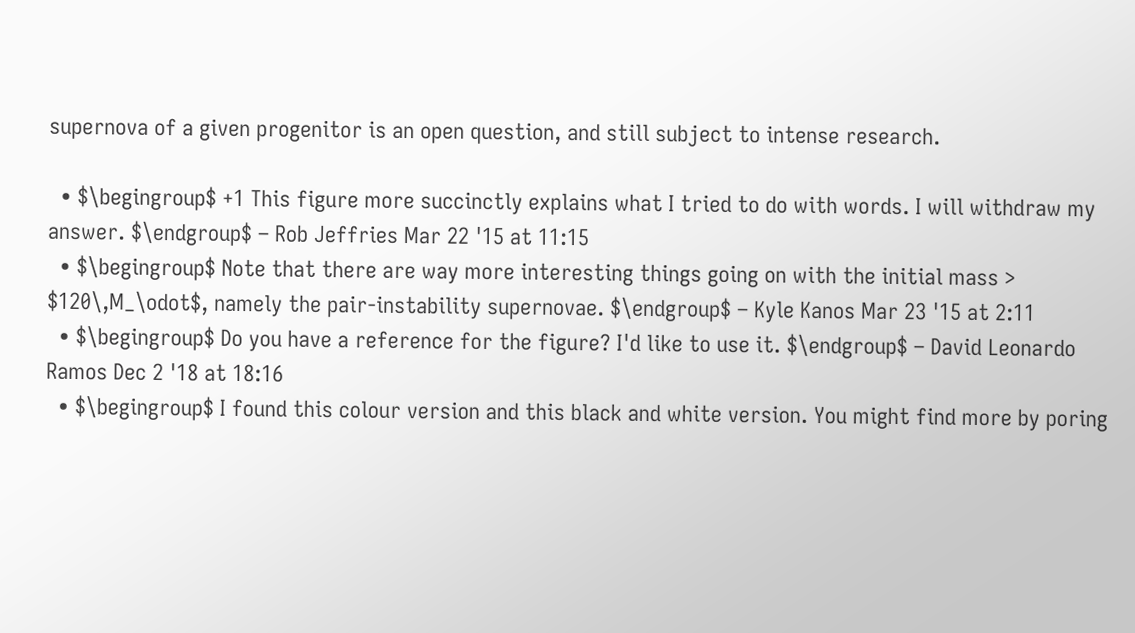supernova of a given progenitor is an open question, and still subject to intense research.

  • $\begingroup$ +1 This figure more succinctly explains what I tried to do with words. I will withdraw my answer. $\endgroup$ – Rob Jeffries Mar 22 '15 at 11:15
  • $\begingroup$ Note that there are way more interesting things going on with the initial mass > $120\,M_\odot$, namely the pair-instability supernovae. $\endgroup$ – Kyle Kanos Mar 23 '15 at 2:11
  • $\begingroup$ Do you have a reference for the figure? I'd like to use it. $\endgroup$ – David Leonardo Ramos Dec 2 '18 at 18:16
  • $\begingroup$ I found this colour version and this black and white version. You might find more by poring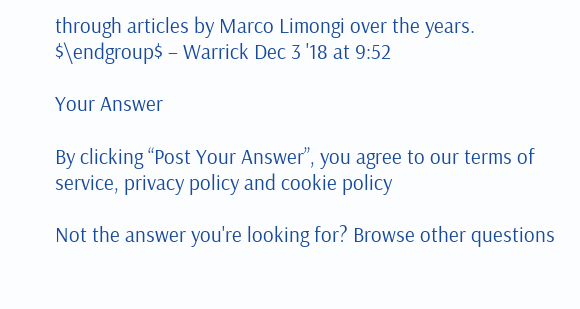through articles by Marco Limongi over the years. $\endgroup$ – Warrick Dec 3 '18 at 9:52

Your Answer

By clicking “Post Your Answer”, you agree to our terms of service, privacy policy and cookie policy

Not the answer you're looking for? Browse other questions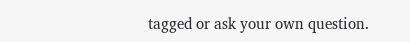tagged or ask your own question.